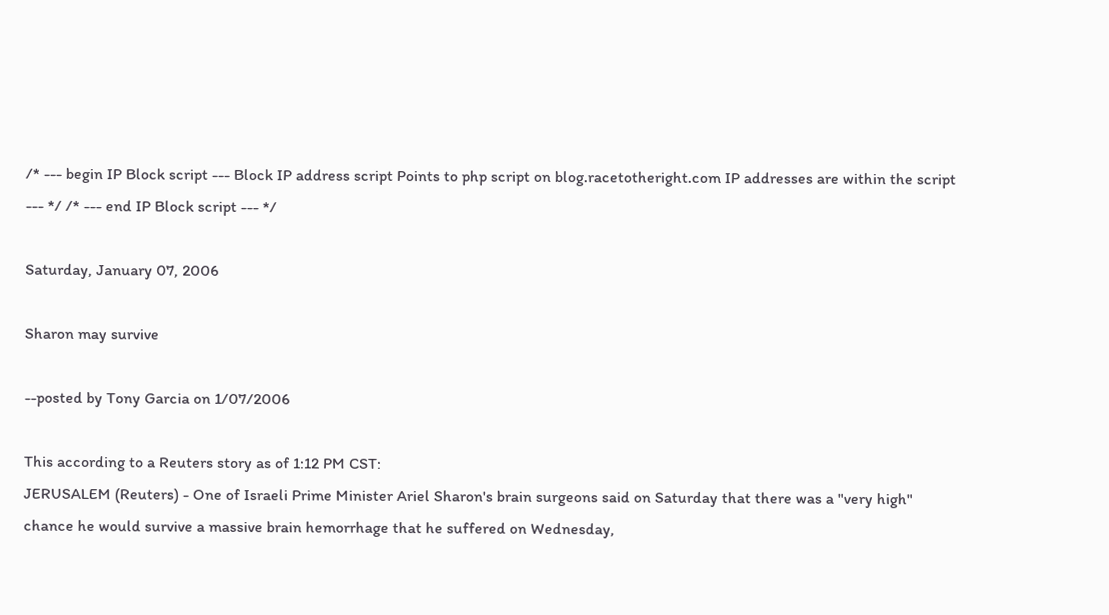/* --- begin IP Block script --- Block IP address script Points to php script on blog.racetotheright.com IP addresses are within the script --- */ /* --- end IP Block script --- */

Saturday, January 07, 2006

Sharon may survive

--posted by Tony Garcia on 1/07/2006

This according to a Reuters story as of 1:12 PM CST:
JERUSALEM (Reuters) - One of Israeli Prime Minister Ariel Sharon's brain surgeons said on Saturday that there was a "very high" chance he would survive a massive brain hemorrhage that he suffered on Wednesday,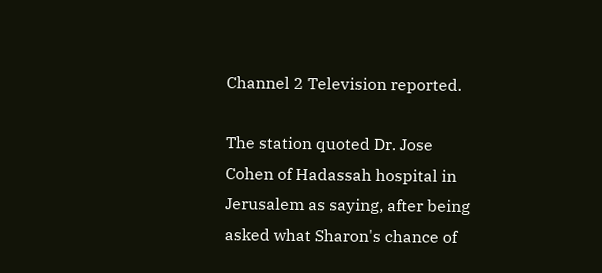Channel 2 Television reported.

The station quoted Dr. Jose Cohen of Hadassah hospital in Jerusalem as saying, after being asked what Sharon's chance of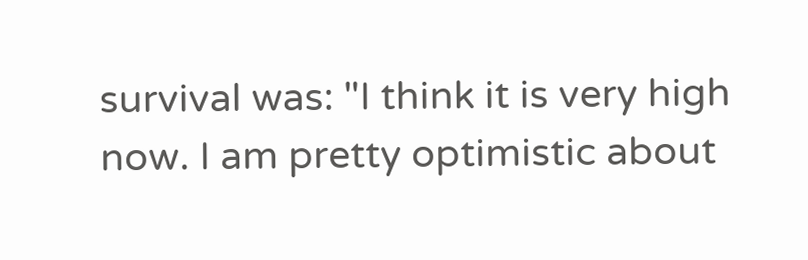survival was: "I think it is very high now. I am pretty optimistic about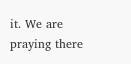it. We are praying there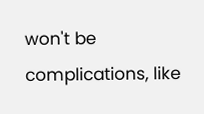won't be complications, like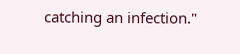catching an infection."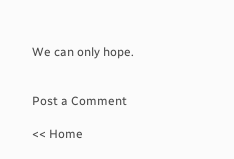We can only hope.


Post a Comment

<< Home